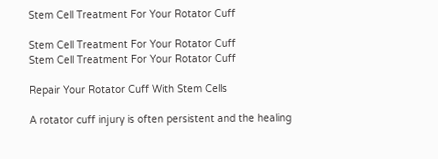Stem Cell Treatment For Your Rotator Cuff

Stem Cell Treatment For Your Rotator Cuff
Stem Cell Treatment For Your Rotator Cuff

Repair Your Rotator Cuff With Stem Cells

A rotator cuff injury is often persistent and the healing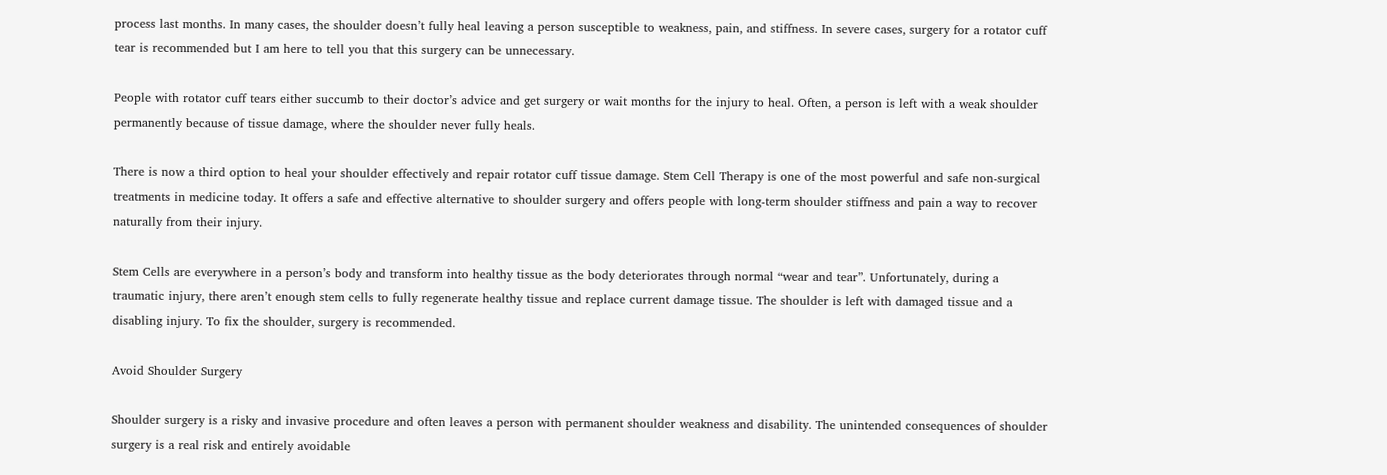process last months. In many cases, the shoulder doesn’t fully heal leaving a person susceptible to weakness, pain, and stiffness. In severe cases, surgery for a rotator cuff tear is recommended but I am here to tell you that this surgery can be unnecessary.

People with rotator cuff tears either succumb to their doctor’s advice and get surgery or wait months for the injury to heal. Often, a person is left with a weak shoulder permanently because of tissue damage, where the shoulder never fully heals.

There is now a third option to heal your shoulder effectively and repair rotator cuff tissue damage. Stem Cell Therapy is one of the most powerful and safe non-surgical treatments in medicine today. It offers a safe and effective alternative to shoulder surgery and offers people with long-term shoulder stiffness and pain a way to recover naturally from their injury.

Stem Cells are everywhere in a person’s body and transform into healthy tissue as the body deteriorates through normal “wear and tear”. Unfortunately, during a traumatic injury, there aren’t enough stem cells to fully regenerate healthy tissue and replace current damage tissue. The shoulder is left with damaged tissue and a disabling injury. To fix the shoulder, surgery is recommended.

Avoid Shoulder Surgery

Shoulder surgery is a risky and invasive procedure and often leaves a person with permanent shoulder weakness and disability. The unintended consequences of shoulder surgery is a real risk and entirely avoidable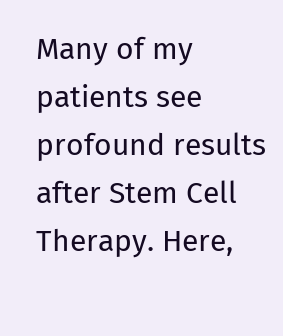Many of my patients see profound results after Stem Cell Therapy. Here,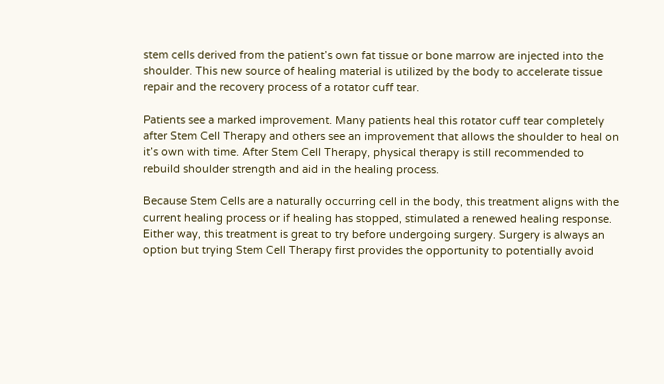stem cells derived from the patient’s own fat tissue or bone marrow are injected into the shoulder. This new source of healing material is utilized by the body to accelerate tissue repair and the recovery process of a rotator cuff tear.

Patients see a marked improvement. Many patients heal this rotator cuff tear completely after Stem Cell Therapy and others see an improvement that allows the shoulder to heal on it’s own with time. After Stem Cell Therapy, physical therapy is still recommended to rebuild shoulder strength and aid in the healing process.

Because Stem Cells are a naturally occurring cell in the body, this treatment aligns with the current healing process or if healing has stopped, stimulated a renewed healing response. Either way, this treatment is great to try before undergoing surgery. Surgery is always an option but trying Stem Cell Therapy first provides the opportunity to potentially avoid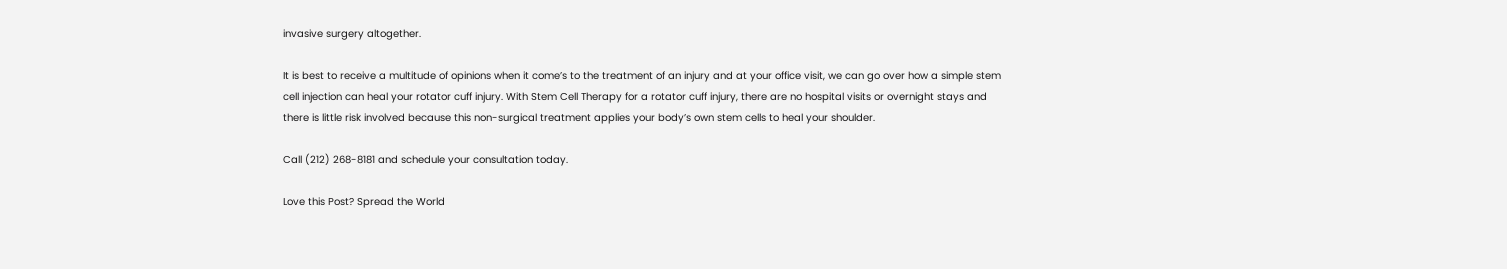invasive surgery altogether.

It is best to receive a multitude of opinions when it come’s to the treatment of an injury and at your office visit, we can go over how a simple stem cell injection can heal your rotator cuff injury. With Stem Cell Therapy for a rotator cuff injury, there are no hospital visits or overnight stays and there is little risk involved because this non-surgical treatment applies your body’s own stem cells to heal your shoulder.

Call (212) 268-8181 and schedule your consultation today.

Love this Post? Spread the World